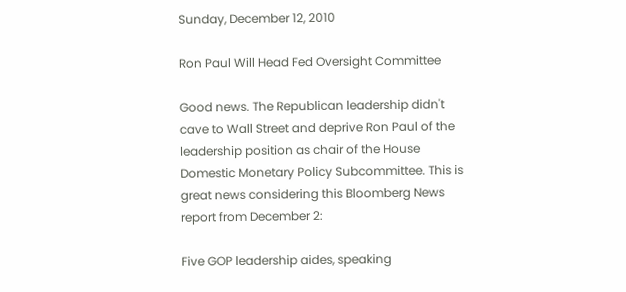Sunday, December 12, 2010

Ron Paul Will Head Fed Oversight Committee

Good news. The Republican leadership didn't cave to Wall Street and deprive Ron Paul of the leadership position as chair of the House Domestic Monetary Policy Subcommittee. This is great news considering this Bloomberg News report from December 2:

Five GOP leadership aides, speaking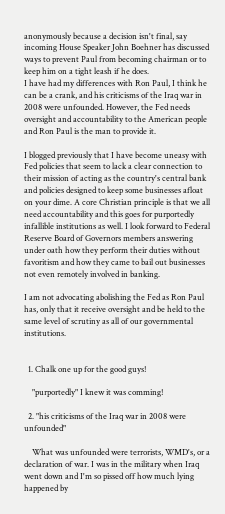anonymously because a decision isn't final, say incoming House Speaker John Boehner has discussed ways to prevent Paul from becoming chairman or to keep him on a tight leash if he does.
I have had my differences with Ron Paul, I think he can be a crank, and his criticisms of the Iraq war in 2008 were unfounded. However, the Fed needs oversight and accountability to the American people and Ron Paul is the man to provide it.

I blogged previously that I have become uneasy with Fed policies that seem to lack a clear connection to their mission of acting as the country's central bank and policies designed to keep some businesses afloat on your dime. A core Christian principle is that we all need accountability and this goes for purportedly infallible institutions as well. I look forward to Federal Reserve Board of Governors members answering under oath how they perform their duties without favoritism and how they came to bail out businesses not even remotely involved in banking.

I am not advocating abolishing the Fed as Ron Paul has, only that it receive oversight and be held to the same level of scrutiny as all of our governmental institutions.


  1. Chalk one up for the good guys!

    "purportedly" I knew it was comming!

  2. "his criticisms of the Iraq war in 2008 were unfounded"

    What was unfounded were terrorists, WMD's, or a declaration of war. I was in the military when Iraq went down and I'm so pissed off how much lying happened by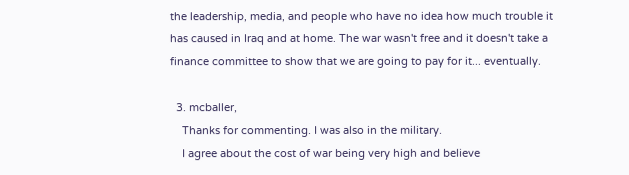the leadership, media, and people who have no idea how much trouble it has caused in Iraq and at home. The war wasn't free and it doesn't take a finance committee to show that we are going to pay for it... eventually.

  3. mcballer,
    Thanks for commenting. I was also in the military.
    I agree about the cost of war being very high and believe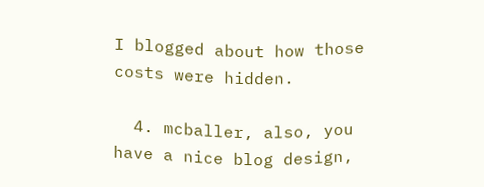I blogged about how those costs were hidden.

  4. mcballer, also, you have a nice blog design,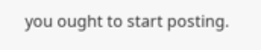you ought to start posting.